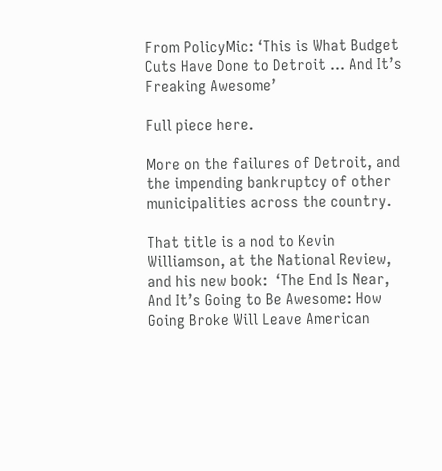From PolicyMic: ‘This is What Budget Cuts Have Done to Detroit … And It’s Freaking Awesome’

Full piece here.

More on the failures of Detroit, and the impending bankruptcy of other municipalities across the country.

That title is a nod to Kevin Williamson, at the National Review, and his new book:  ‘The End Is Near, And It’s Going to Be Awesome: How Going Broke Will Leave American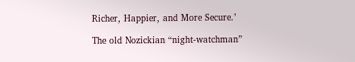Richer, Happier, and More Secure.’

The old Nozickian “night-watchman”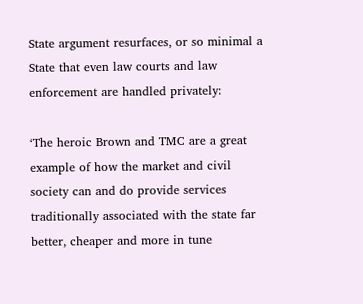State argument resurfaces, or so minimal a State that even law courts and law enforcement are handled privately:

‘The heroic Brown and TMC are a great example of how the market and civil society can and do provide services traditionally associated with the state far better, cheaper and more in tune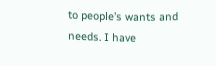to people’s wants and needs. I have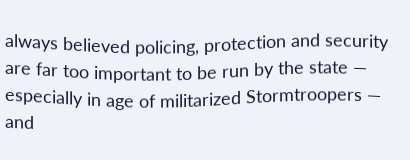always believed policing, protection and security are far too important to be run by the state — especially in age of militarized Stormtroopers — and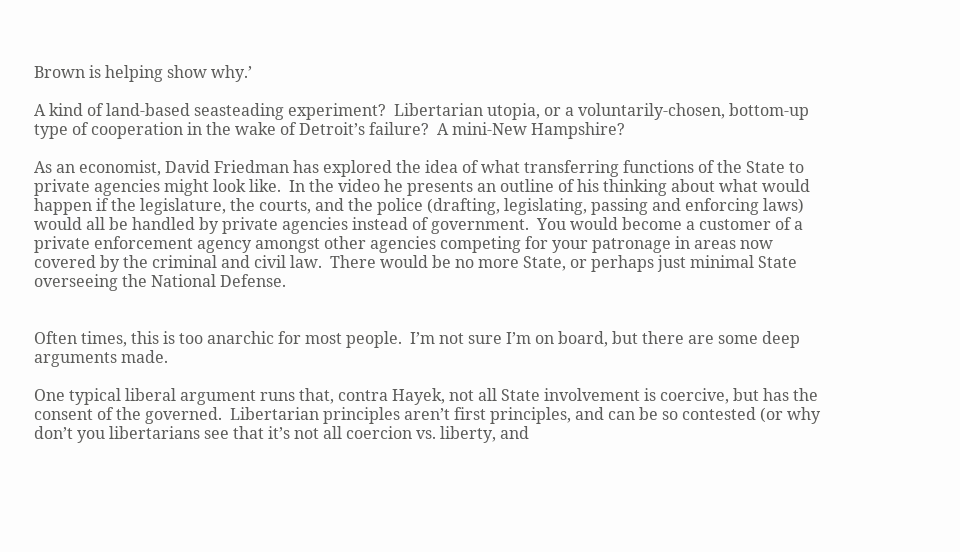Brown is helping show why.’

A kind of land-based seasteading experiment?  Libertarian utopia, or a voluntarily-chosen, bottom-up type of cooperation in the wake of Detroit’s failure?  A mini-New Hampshire?

As an economist, David Friedman has explored the idea of what transferring functions of the State to private agencies might look like.  In the video he presents an outline of his thinking about what would happen if the legislature, the courts, and the police (drafting, legislating, passing and enforcing laws) would all be handled by private agencies instead of government.  You would become a customer of a private enforcement agency amongst other agencies competing for your patronage in areas now covered by the criminal and civil law.  There would be no more State, or perhaps just minimal State overseeing the National Defense.


Often times, this is too anarchic for most people.  I’m not sure I’m on board, but there are some deep arguments made.

One typical liberal argument runs that, contra Hayek, not all State involvement is coercive, but has the consent of the governed.  Libertarian principles aren’t first principles, and can be so contested (or why don’t you libertarians see that it’s not all coercion vs. liberty, and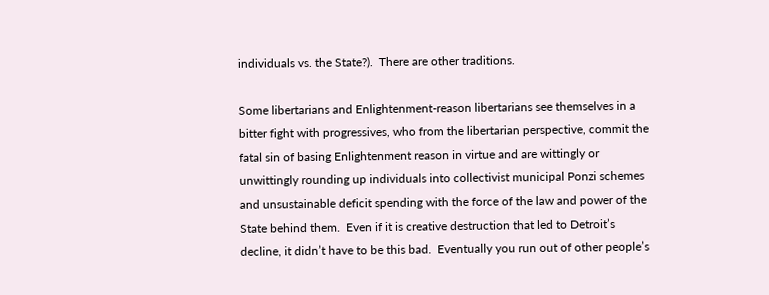individuals vs. the State?).  There are other traditions.

Some libertarians and Enlightenment-reason libertarians see themselves in a bitter fight with progressives, who from the libertarian perspective, commit the fatal sin of basing Enlightenment reason in virtue and are wittingly or unwittingly rounding up individuals into collectivist municipal Ponzi schemes and unsustainable deficit spending with the force of the law and power of the State behind them.  Even if it is creative destruction that led to Detroit’s decline, it didn’t have to be this bad.  Eventually you run out of other people’s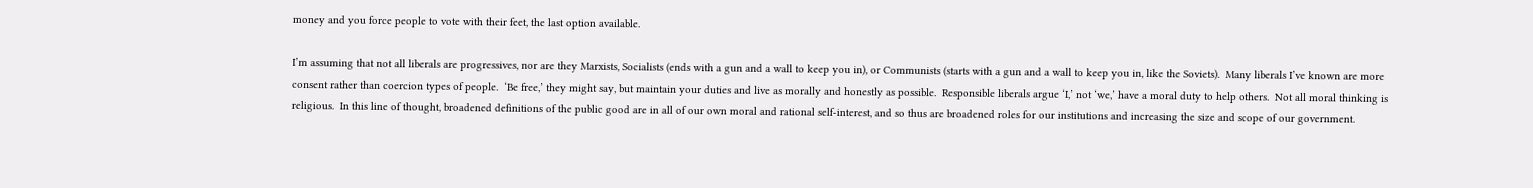money and you force people to vote with their feet, the last option available.

I’m assuming that not all liberals are progressives, nor are they Marxists, Socialists (ends with a gun and a wall to keep you in), or Communists (starts with a gun and a wall to keep you in, like the Soviets).  Many liberals I’ve known are more consent rather than coercion types of people.  ‘Be free,’ they might say, but maintain your duties and live as morally and honestly as possible.  Responsible liberals argue ‘I,’ not ‘we,’ have a moral duty to help others.  Not all moral thinking is religious.  In this line of thought, broadened definitions of the public good are in all of our own moral and rational self-interest, and so thus are broadened roles for our institutions and increasing the size and scope of our government.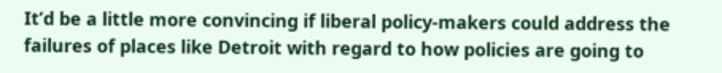It’d be a little more convincing if liberal policy-makers could address the failures of places like Detroit with regard to how policies are going to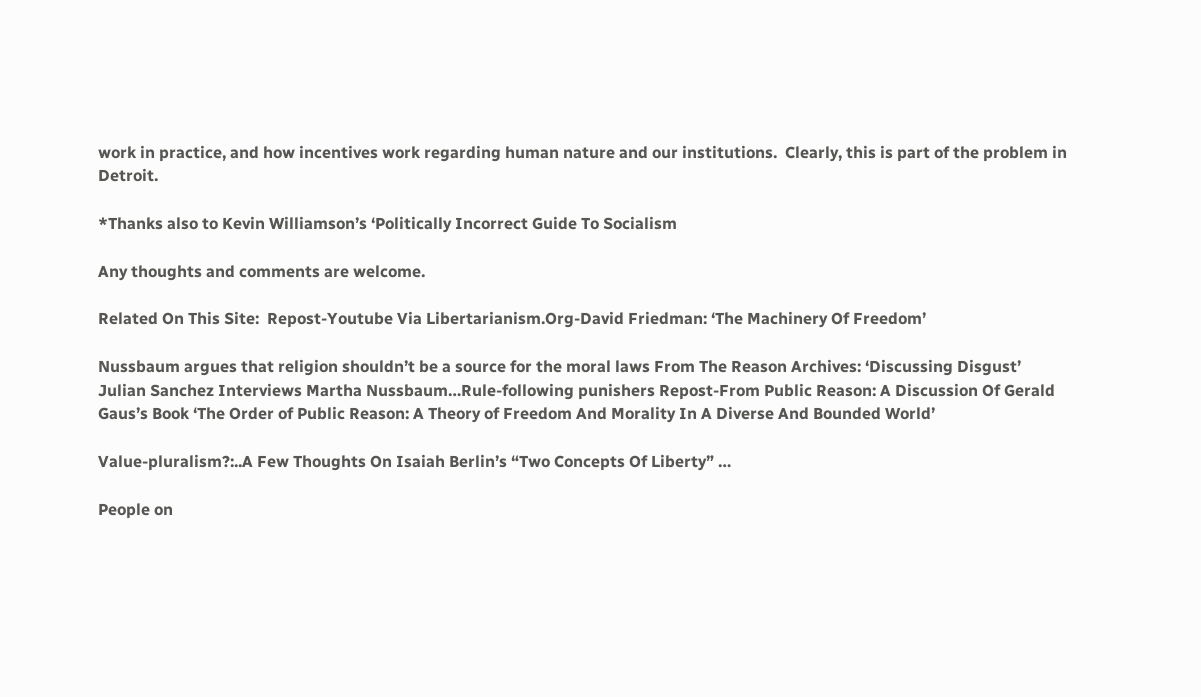work in practice, and how incentives work regarding human nature and our institutions.  Clearly, this is part of the problem in Detroit.

*Thanks also to Kevin Williamson’s ‘Politically Incorrect Guide To Socialism

Any thoughts and comments are welcome.

Related On This Site:  Repost-Youtube Via Libertarianism.Org-David Friedman: ‘The Machinery Of Freedom’

Nussbaum argues that religion shouldn’t be a source for the moral laws From The Reason Archives: ‘Discussing Disgust’ Julian Sanchez Interviews Martha Nussbaum…Rule-following punishers Repost-From Public Reason: A Discussion Of Gerald Gaus’s Book ‘The Order of Public Reason: A Theory of Freedom And Morality In A Diverse And Bounded World’

Value-pluralism?:..A Few Thoughts On Isaiah Berlin’s “Two Concepts Of Liberty” …

People on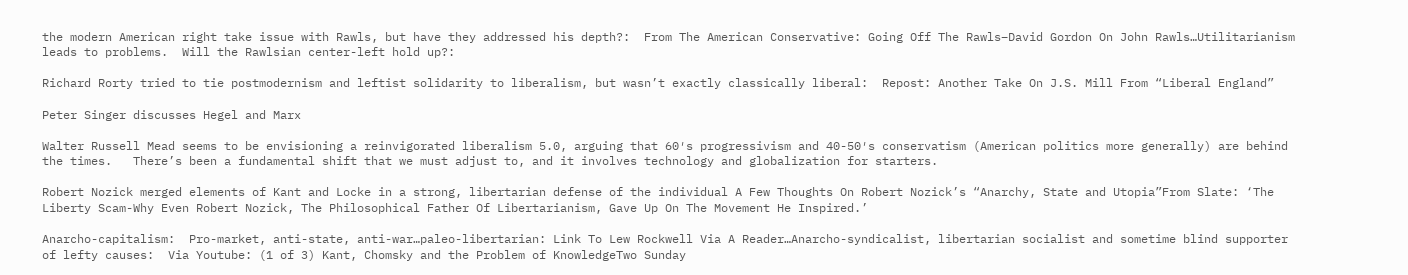the modern American right take issue with Rawls, but have they addressed his depth?:  From The American Conservative: Going Off The Rawls–David Gordon On John Rawls…Utilitarianism leads to problems.  Will the Rawlsian center-left hold up?:

Richard Rorty tried to tie postmodernism and leftist solidarity to liberalism, but wasn’t exactly classically liberal:  Repost: Another Take On J.S. Mill From “Liberal England”

Peter Singer discusses Hegel and Marx

Walter Russell Mead seems to be envisioning a reinvigorated liberalism 5.0, arguing that 60′s progressivism and 40-50′s conservatism (American politics more generally) are behind the times.   There’s been a fundamental shift that we must adjust to, and it involves technology and globalization for starters.

Robert Nozick merged elements of Kant and Locke in a strong, libertarian defense of the individual A Few Thoughts On Robert Nozick’s “Anarchy, State and Utopia”From Slate: ‘The Liberty Scam-Why Even Robert Nozick, The Philosophical Father Of Libertarianism, Gave Up On The Movement He Inspired.’

Anarcho-capitalism:  Pro-market, anti-state, anti-war…paleo-libertarian: Link To Lew Rockwell Via A Reader…Anarcho-syndicalist, libertarian socialist and sometime blind supporter of lefty causes:  Via Youtube: (1 of 3) Kant, Chomsky and the Problem of KnowledgeTwo Sunday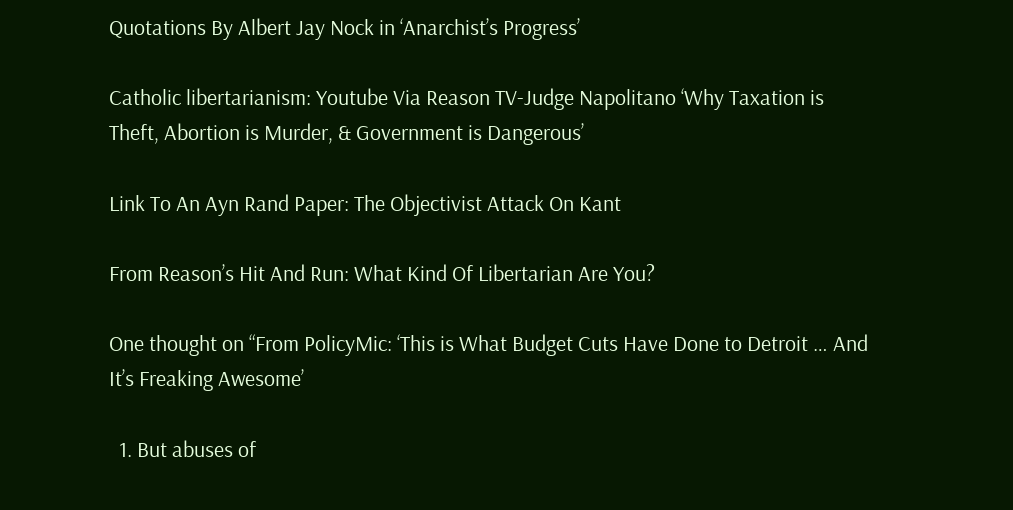Quotations By Albert Jay Nock in ‘Anarchist’s Progress’

Catholic libertarianism: Youtube Via Reason TV-Judge Napolitano ‘Why Taxation is Theft, Abortion is Murder, & Government is Dangerous’

Link To An Ayn Rand Paper: The Objectivist Attack On Kant

From Reason’s Hit And Run: What Kind Of Libertarian Are You?

One thought on “From PolicyMic: ‘This is What Budget Cuts Have Done to Detroit … And It’s Freaking Awesome’

  1. But abuses of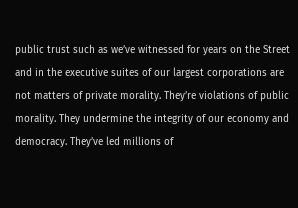public trust such as we’ve witnessed for years on the Street and in the executive suites of our largest corporations are not matters of private morality. They’re violations of public morality. They undermine the integrity of our economy and democracy. They’ve led millions of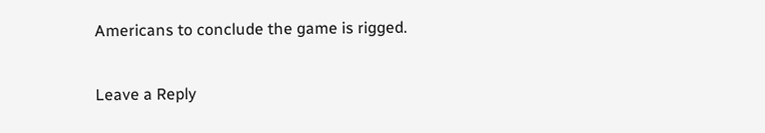Americans to conclude the game is rigged.

Leave a Reply